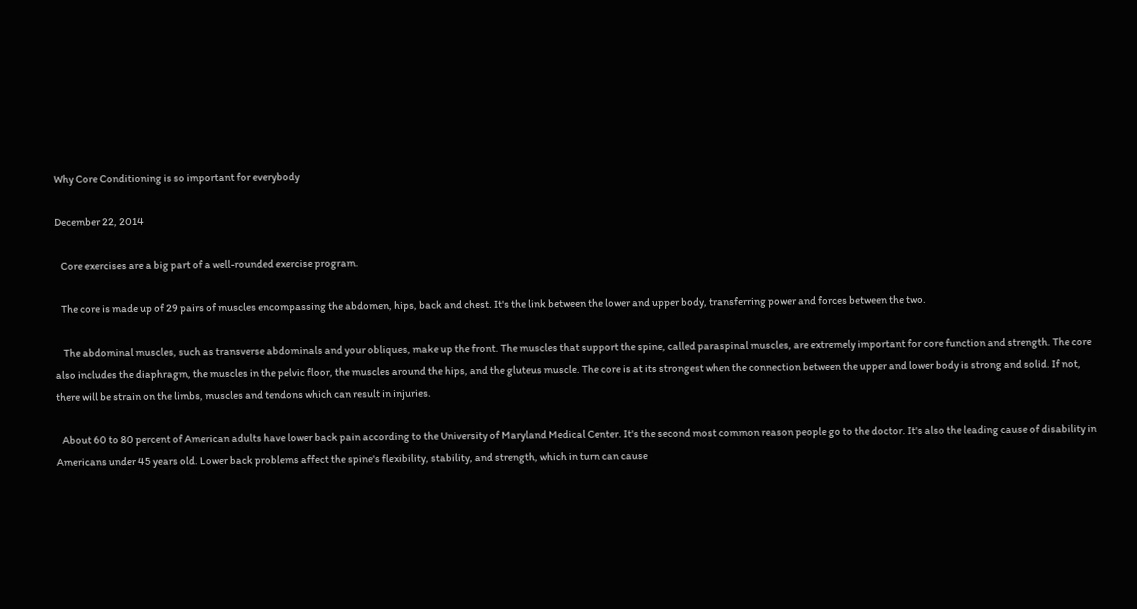Why Core Conditioning is so important for everybody

December 22, 2014

   Core exercises are a big part of a well-rounded exercise program.

   The core is made up of 29 pairs of muscles encompassing the abdomen, hips, back and chest. It's the link between the lower and upper body, transferring power and forces between the two.

    The abdominal muscles, such as transverse abdominals and your obliques, make up the front. The muscles that support the spine, called paraspinal muscles, are extremely important for core function and strength. The core also includes the diaphragm, the muscles in the pelvic floor, the muscles around the hips, and the gluteus muscle. The core is at its strongest when the connection between the upper and lower body is strong and solid. If not, there will be strain on the limbs, muscles and tendons which can result in injuries.

   About 60 to 80 percent of American adults have lower back pain according to the University of Maryland Medical Center. It's the second most common reason people go to the doctor. It's also the leading cause of disability in Americans under 45 years old. Lower back problems affect the spine's flexibility, stability, and strength, which in turn can cause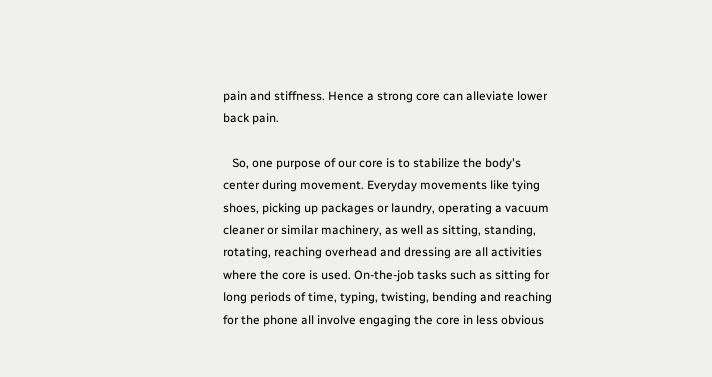pain and stiffness. Hence a strong core can alleviate lower back pain.

   So, one purpose of our core is to stabilize the body's center during movement. Everyday movements like tying shoes, picking up packages or laundry, operating a vacuum cleaner or similar machinery, as well as sitting, standing, rotating, reaching overhead and dressing are all activities where the core is used. On-the-job tasks such as sitting for long periods of time, typing, twisting, bending and reaching for the phone all involve engaging the core in less obvious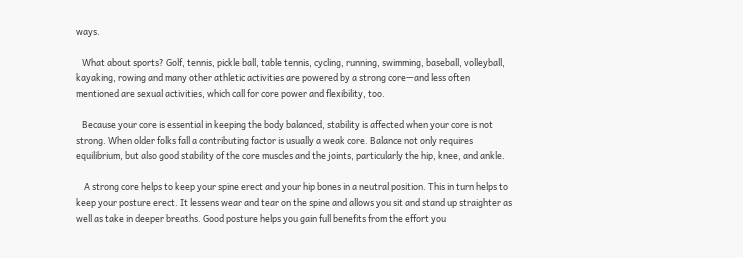ways.

   What about sports? Golf, tennis, pickle ball, table tennis, cycling, running, swimming, baseball, volleyball, kayaking, rowing and many other athletic activities are powered by a strong core—and less often mentioned are sexual activities, which call for core power and flexibility, too.

   Because your core is essential in keeping the body balanced, stability is affected when your core is not strong. When older folks fall a contributing factor is usually a weak core. Balance not only requires equilibrium, but also good stability of the core muscles and the joints, particularly the hip, knee, and ankle.

    A strong core helps to keep your spine erect and your hip bones in a neutral position. This in turn helps to keep your posture erect. It lessens wear and tear on the spine and allows you sit and stand up straighter as well as take in deeper breaths. Good posture helps you gain full benefits from the effort you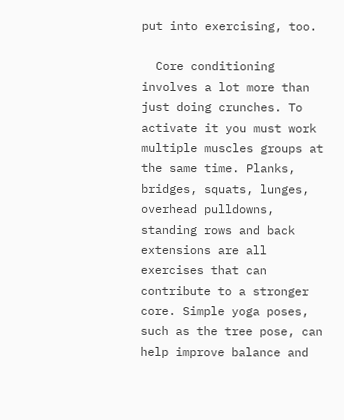put into exercising, too.

  Core conditioning involves a lot more than just doing crunches. To activate it you must work multiple muscles groups at the same time. Planks, bridges, squats, lunges, overhead pulldowns, standing rows and back extensions are all exercises that can contribute to a stronger core. Simple yoga poses, such as the tree pose, can help improve balance and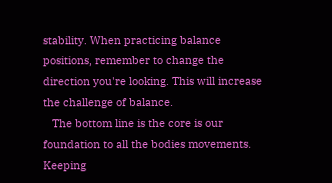stability. When practicing balance positions, remember to change the direction you're looking. This will increase the challenge of balance.
   The bottom line is the core is our foundation to all the bodies movements. Keeping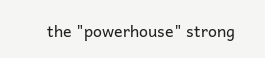the "powerhouse" strong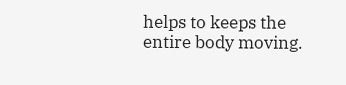helps to keeps the entire body moving.